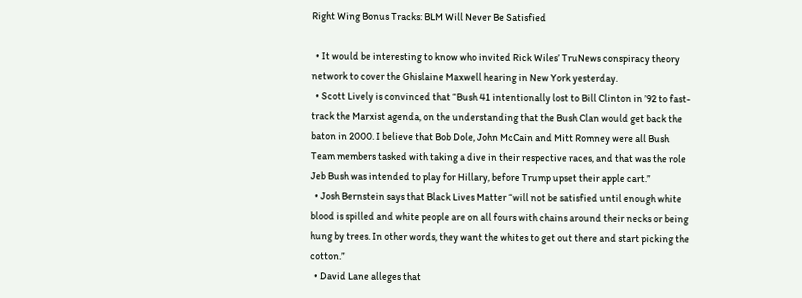Right Wing Bonus Tracks: BLM Will Never Be Satisfied

  • It would be interesting to know who invited Rick Wiles’ TruNews conspiracy theory network to cover the Ghislaine Maxwell hearing in New York yesterday.
  • Scott Lively is convinced that “Bush 41 intentionally lost to Bill Clinton in ’92 to fast-track the Marxist agenda, on the understanding that the Bush Clan would get back the baton in 2000. I believe that Bob Dole, John McCain and Mitt Romney were all Bush Team members tasked with taking a dive in their respective races, and that was the role Jeb Bush was intended to play for Hillary, before Trump upset their apple cart.”
  • Josh Bernstein says that Black Lives Matter “will not be satisfied until enough white blood is spilled and white people are on all fours with chains around their necks or being hung by trees. In other words, they want the whites to get out there and start picking the cotton.”
  • David Lane alleges that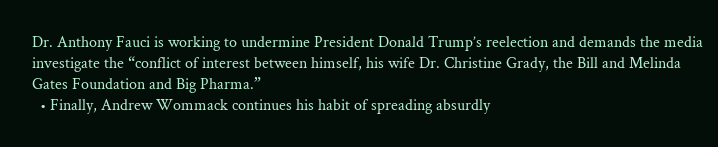Dr. Anthony Fauci is working to undermine President Donald Trump’s reelection and demands the media investigate the “conflict of interest between himself, his wife Dr. Christine Grady, the Bill and Melinda Gates Foundation and Big Pharma.”
  • Finally, Andrew Wommack continues his habit of spreading absurdly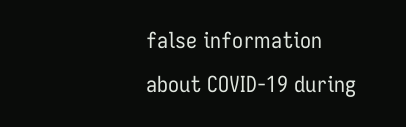false information about COVID-19 during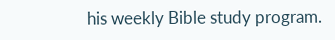his weekly Bible study program.